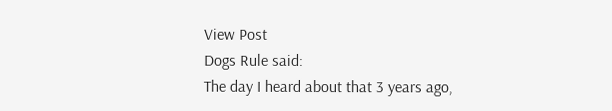View Post
Dogs Rule said:
The day I heard about that 3 years ago,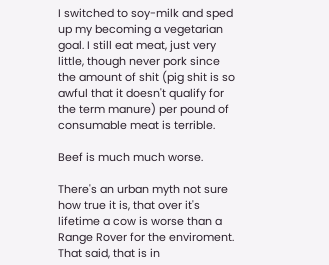I switched to soy-milk and sped up my becoming a vegetarian goal. I still eat meat, just very little, though never pork since the amount of shit (pig shit is so awful that it doesn't qualify for the term manure) per pound of consumable meat is terrible.

Beef is much much worse.

There's an urban myth not sure how true it is, that over it's lifetime a cow is worse than a Range Rover for the enviroment. That said, that is in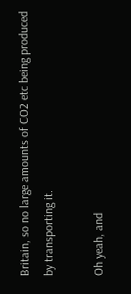Britain, so no large amounts of CO2 etc being produced by transporting it.

Oh yeah, and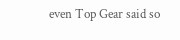even Top Gear said so